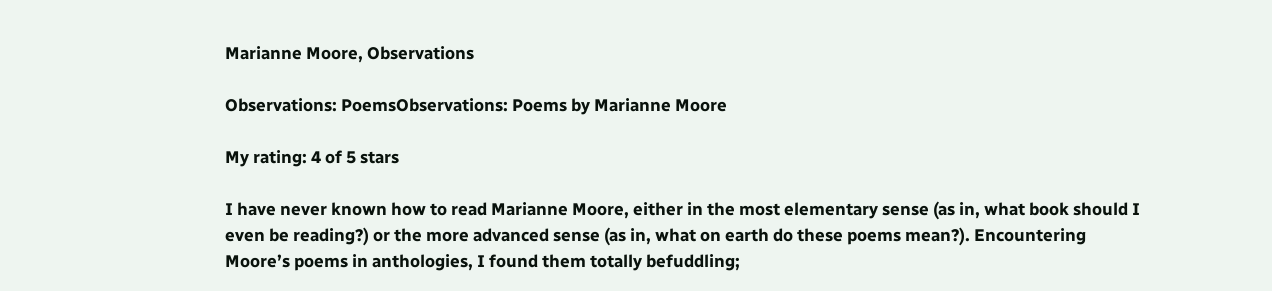Marianne Moore, Observations

Observations: PoemsObservations: Poems by Marianne Moore

My rating: 4 of 5 stars

I have never known how to read Marianne Moore, either in the most elementary sense (as in, what book should I even be reading?) or the more advanced sense (as in, what on earth do these poems mean?). Encountering Moore’s poems in anthologies, I found them totally befuddling;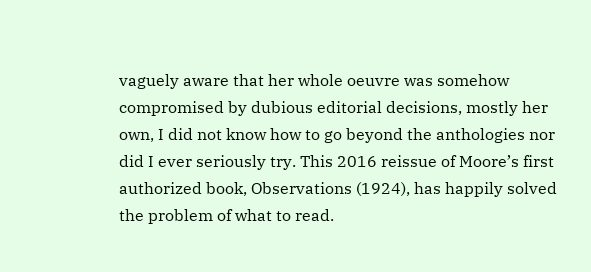vaguely aware that her whole oeuvre was somehow compromised by dubious editorial decisions, mostly her own, I did not know how to go beyond the anthologies nor did I ever seriously try. This 2016 reissue of Moore’s first authorized book, Observations (1924), has happily solved the problem of what to read.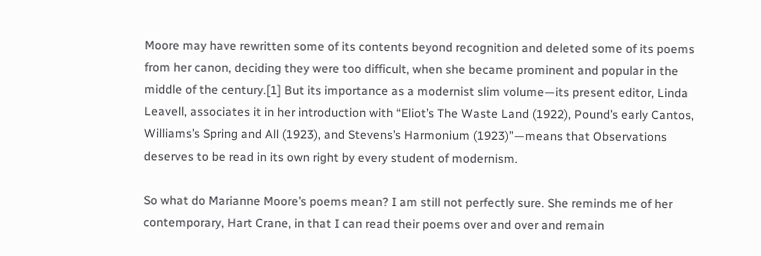Moore may have rewritten some of its contents beyond recognition and deleted some of its poems from her canon, deciding they were too difficult, when she became prominent and popular in the middle of the century.[1] But its importance as a modernist slim volume—its present editor, Linda Leavell, associates it in her introduction with “Eliot’s The Waste Land (1922), Pound’s early Cantos, Williams’s Spring and All (1923), and Stevens’s Harmonium (1923)”—means that Observations deserves to be read in its own right by every student of modernism.

So what do Marianne Moore’s poems mean? I am still not perfectly sure. She reminds me of her contemporary, Hart Crane, in that I can read their poems over and over and remain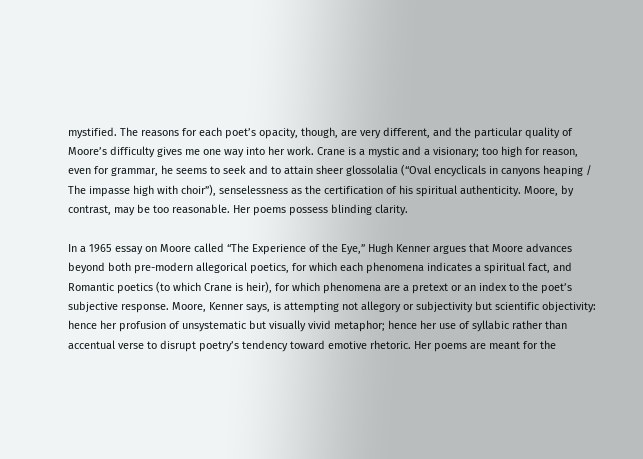mystified. The reasons for each poet’s opacity, though, are very different, and the particular quality of Moore’s difficulty gives me one way into her work. Crane is a mystic and a visionary; too high for reason, even for grammar, he seems to seek and to attain sheer glossolalia (“Oval encyclicals in canyons heaping / The impasse high with choir”), senselessness as the certification of his spiritual authenticity. Moore, by contrast, may be too reasonable. Her poems possess blinding clarity.

In a 1965 essay on Moore called “The Experience of the Eye,” Hugh Kenner argues that Moore advances beyond both pre-modern allegorical poetics, for which each phenomena indicates a spiritual fact, and Romantic poetics (to which Crane is heir), for which phenomena are a pretext or an index to the poet’s subjective response. Moore, Kenner says, is attempting not allegory or subjectivity but scientific objectivity: hence her profusion of unsystematic but visually vivid metaphor; hence her use of syllabic rather than accentual verse to disrupt poetry’s tendency toward emotive rhetoric. Her poems are meant for the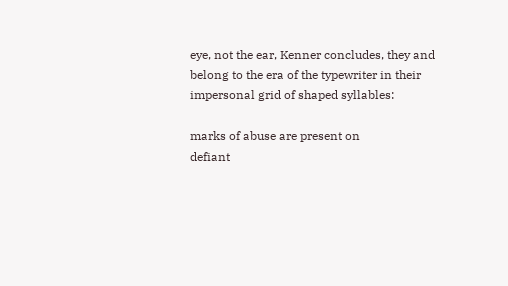eye, not the ear, Kenner concludes, they and belong to the era of the typewriter in their impersonal grid of shaped syllables:

marks of abuse are present on
defiant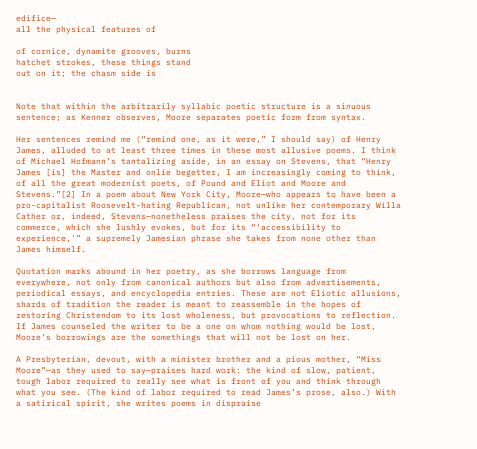edifice—
all the physical features of

of cornice, dynamite grooves, burns
hatchet strokes, these things stand
out on it; the chasm side is


Note that within the arbitrarily syllabic poetic structure is a sinuous sentence; as Kenner observes, Moore separates poetic form from syntax.

Her sentences remind me (“remind one, as it were,” I should say) of Henry James, alluded to at least three times in these most allusive poems. I think of Michael Hofmann’s tantalizing aside, in an essay on Stevens, that “Henry James [is] the Master and onlie begetter, I am increasingly coming to think, of all the great modernist poets, of Pound and Eliot and Moore and Stevens.”[2] In a poem about New York City, Moore—who appears to have been a pro-capitalist Roosevelt-hating Republican, not unlike her contemporary Willa Cather or, indeed, Stevens—nonetheless praises the city, not for its commerce, which she lushly evokes, but for its “‘accessibility to experience,'” a supremely Jamesian phrase she takes from none other than James himself.

Quotation marks abound in her poetry, as she borrows language from everywhere, not only from canonical authors but also from advertisements, periodical essays, and encyclopedia entries. These are not Eliotic allusions, shards of tradition the reader is meant to reassemble in the hopes of restoring Christendom to its lost wholeness, but provocations to reflection. If James counseled the writer to be a one on whom nothing would be lost, Moore’s borrowings are the somethings that will not be lost on her.

A Presbyterian, devout, with a minister brother and a pious mother, “Miss Moore”—as they used to say—praises hard work: the kind of slow, patient, tough labor required to really see what is front of you and think through what you see. (The kind of labor required to read James’s prose, also.) With a satirical spirit, she writes poems in dispraise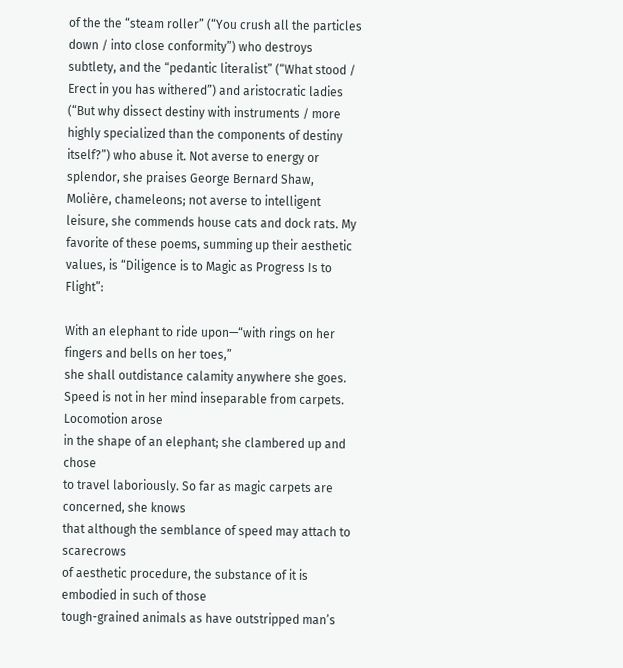of the the “steam roller” (“You crush all the particles down / into close conformity”) who destroys subtlety, and the “pedantic literalist” (“What stood / Erect in you has withered”) and aristocratic ladies (“But why dissect destiny with instruments / more highly specialized than the components of destiny itself?”) who abuse it. Not averse to energy or splendor, she praises George Bernard Shaw, Molière, chameleons; not averse to intelligent leisure, she commends house cats and dock rats. My favorite of these poems, summing up their aesthetic values, is “Diligence is to Magic as Progress Is to Flight”:

With an elephant to ride upon—“with rings on her fingers and bells on her toes,”
she shall outdistance calamity anywhere she goes.
Speed is not in her mind inseparable from carpets. Locomotion arose
in the shape of an elephant; she clambered up and chose
to travel laboriously. So far as magic carpets are concerned, she knows
that although the semblance of speed may attach to scarecrows
of aesthetic procedure, the substance of it is embodied in such of those
tough-grained animals as have outstripped man’s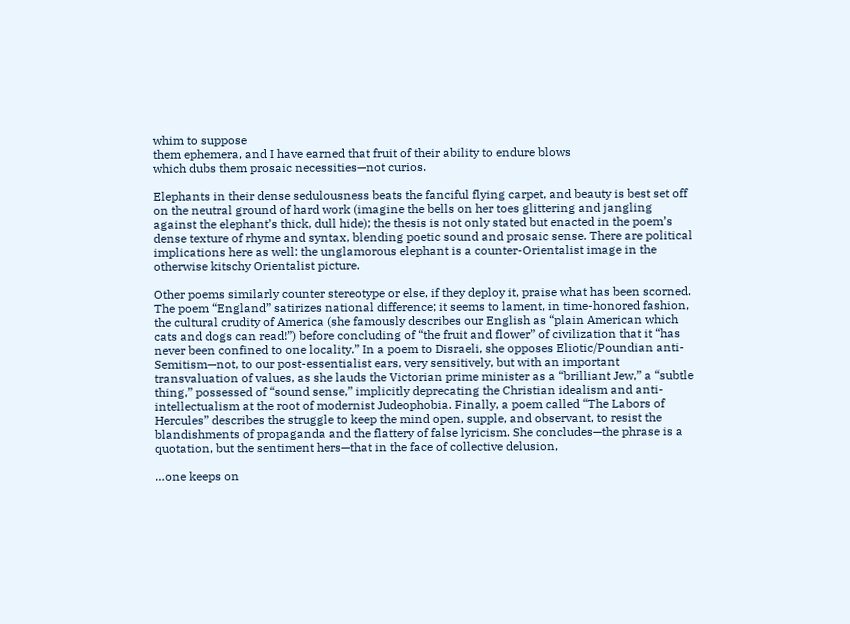whim to suppose
them ephemera, and I have earned that fruit of their ability to endure blows
which dubs them prosaic necessities—not curios.

Elephants in their dense sedulousness beats the fanciful flying carpet, and beauty is best set off on the neutral ground of hard work (imagine the bells on her toes glittering and jangling against the elephant’s thick, dull hide); the thesis is not only stated but enacted in the poem’s dense texture of rhyme and syntax, blending poetic sound and prosaic sense. There are political implications here as well: the unglamorous elephant is a counter-Orientalist image in the otherwise kitschy Orientalist picture.

Other poems similarly counter stereotype or else, if they deploy it, praise what has been scorned. The poem “England” satirizes national difference; it seems to lament, in time-honored fashion, the cultural crudity of America (she famously describes our English as “plain American which cats and dogs can read!”) before concluding of “the fruit and flower” of civilization that it “has never been confined to one locality.” In a poem to Disraeli, she opposes Eliotic/Poundian anti-Semitism—not, to our post-essentialist ears, very sensitively, but with an important transvaluation of values, as she lauds the Victorian prime minister as a “brilliant Jew,” a “subtle thing,” possessed of “sound sense,” implicitly deprecating the Christian idealism and anti-intellectualism at the root of modernist Judeophobia. Finally, a poem called “The Labors of Hercules” describes the struggle to keep the mind open, supple, and observant, to resist the blandishments of propaganda and the flattery of false lyricism. She concludes—the phrase is a quotation, but the sentiment hers—that in the face of collective delusion,

…one keeps on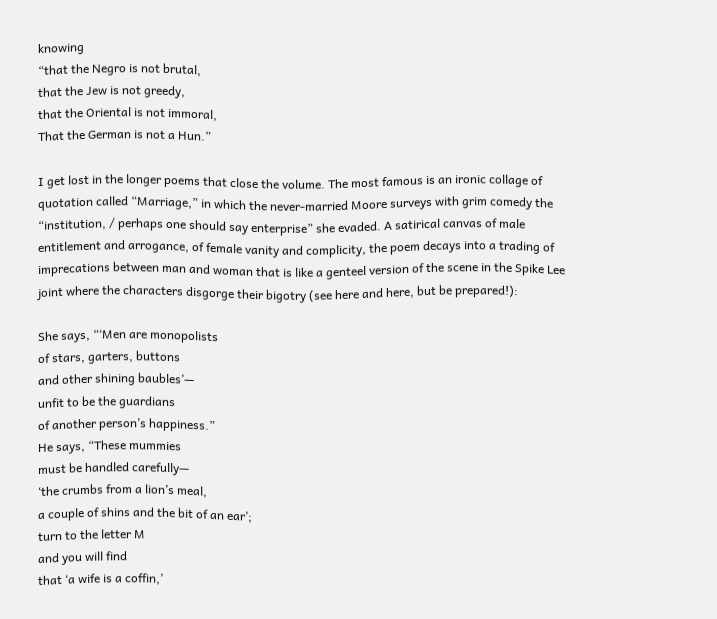knowing
“that the Negro is not brutal,
that the Jew is not greedy,
that the Oriental is not immoral,
That the German is not a Hun.”

I get lost in the longer poems that close the volume. The most famous is an ironic collage of quotation called “Marriage,” in which the never-married Moore surveys with grim comedy the “institution, / perhaps one should say enterprise” she evaded. A satirical canvas of male entitlement and arrogance, of female vanity and complicity, the poem decays into a trading of imprecations between man and woman that is like a genteel version of the scene in the Spike Lee joint where the characters disgorge their bigotry (see here and here, but be prepared!):

She says, “‘Men are monopolists
of stars, garters, buttons
and other shining baubles’—
unfit to be the guardians
of another person’s happiness.”
He says, “These mummies
must be handled carefully—
‘the crumbs from a lion’s meal,
a couple of shins and the bit of an ear’;
turn to the letter M
and you will find
that ‘a wife is a coffin,’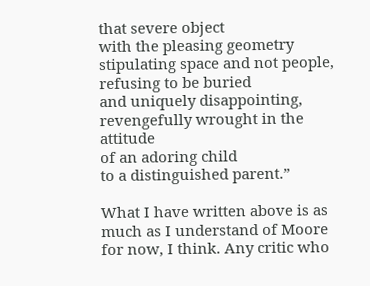that severe object
with the pleasing geometry
stipulating space and not people,
refusing to be buried
and uniquely disappointing,
revengefully wrought in the attitude
of an adoring child
to a distinguished parent.”

What I have written above is as much as I understand of Moore for now, I think. Any critic who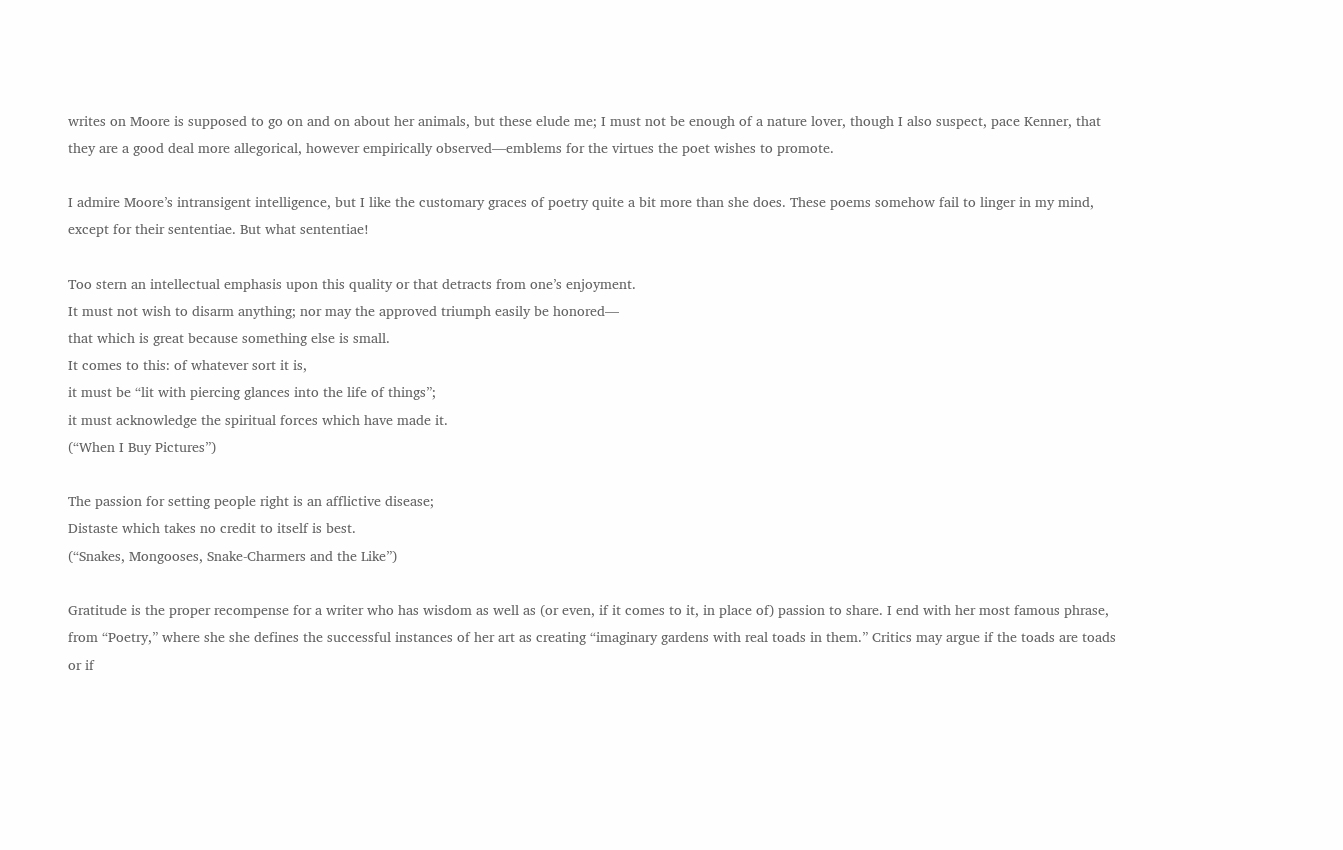writes on Moore is supposed to go on and on about her animals, but these elude me; I must not be enough of a nature lover, though I also suspect, pace Kenner, that they are a good deal more allegorical, however empirically observed—emblems for the virtues the poet wishes to promote.

I admire Moore’s intransigent intelligence, but I like the customary graces of poetry quite a bit more than she does. These poems somehow fail to linger in my mind, except for their sententiae. But what sententiae!

Too stern an intellectual emphasis upon this quality or that detracts from one’s enjoyment.
It must not wish to disarm anything; nor may the approved triumph easily be honored—
that which is great because something else is small.
It comes to this: of whatever sort it is,
it must be “lit with piercing glances into the life of things”;
it must acknowledge the spiritual forces which have made it.
(“When I Buy Pictures”)

The passion for setting people right is an afflictive disease;
Distaste which takes no credit to itself is best.
(“Snakes, Mongooses, Snake-Charmers and the Like”)

Gratitude is the proper recompense for a writer who has wisdom as well as (or even, if it comes to it, in place of) passion to share. I end with her most famous phrase, from “Poetry,” where she she defines the successful instances of her art as creating “imaginary gardens with real toads in them.” Critics may argue if the toads are toads or if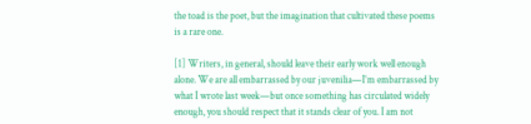the toad is the poet, but the imagination that cultivated these poems is a rare one.

[1] Writers, in general, should leave their early work well enough alone. We are all embarrassed by our juvenilia—I’m embarrassed by what I wrote last week—but once something has circulated widely enough, you should respect that it stands clear of you. I am not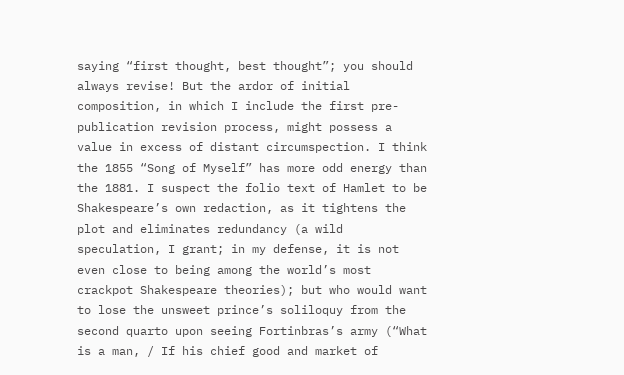saying “first thought, best thought”; you should always revise! But the ardor of initial composition, in which I include the first pre-publication revision process, might possess a value in excess of distant circumspection. I think the 1855 “Song of Myself” has more odd energy than the 1881. I suspect the folio text of Hamlet to be Shakespeare’s own redaction, as it tightens the plot and eliminates redundancy (a wild speculation, I grant; in my defense, it is not even close to being among the world’s most crackpot Shakespeare theories); but who would want to lose the unsweet prince’s soliloquy from the second quarto upon seeing Fortinbras’s army (“What is a man, / If his chief good and market of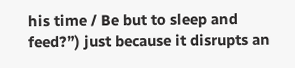his time / Be but to sleep and feed?”) just because it disrupts an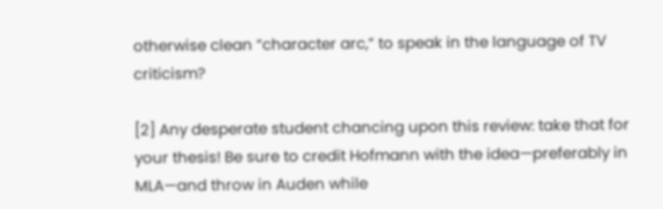otherwise clean “character arc,” to speak in the language of TV criticism?

[2] Any desperate student chancing upon this review: take that for your thesis! Be sure to credit Hofmann with the idea—preferably in MLA—and throw in Auden while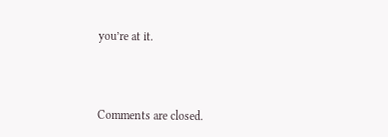you’re at it.



Comments are closed.